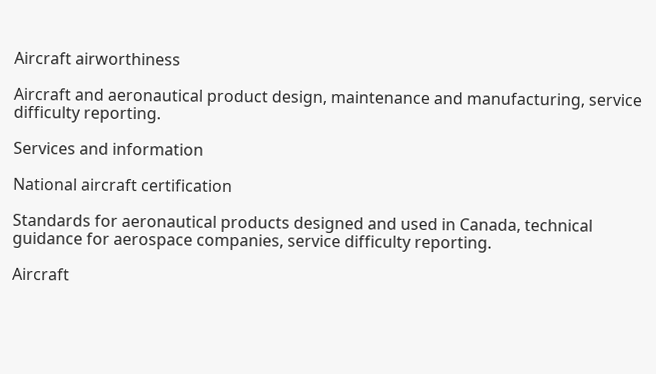Aircraft airworthiness

Aircraft and aeronautical product design, maintenance and manufacturing, service difficulty reporting.

Services and information

National aircraft certification

Standards for aeronautical products designed and used in Canada, technical guidance for aerospace companies, service difficulty reporting.

Aircraft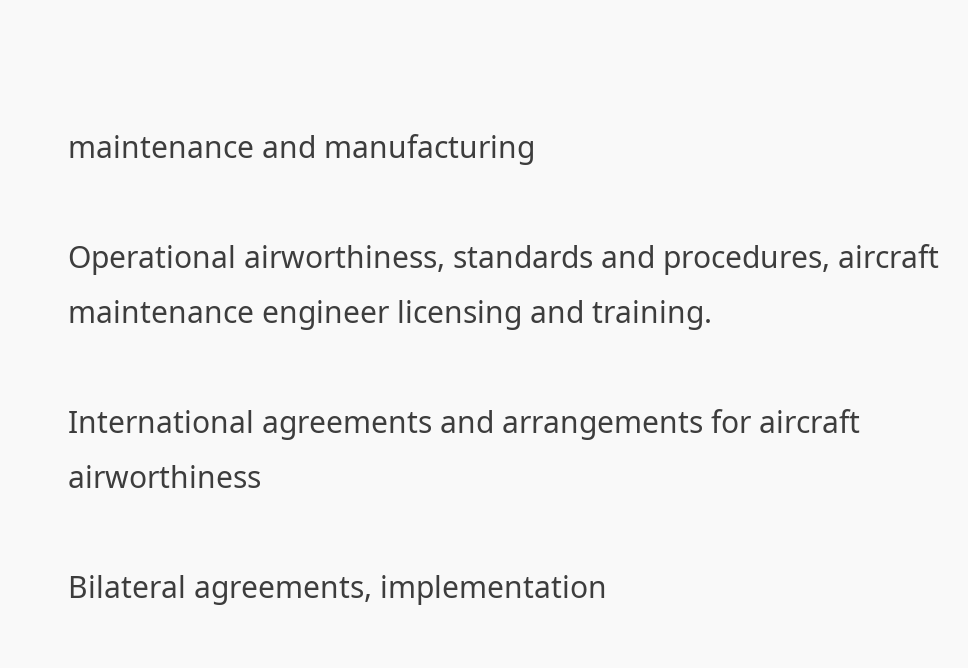maintenance and manufacturing

Operational airworthiness, standards and procedures, aircraft maintenance engineer licensing and training.

International agreements and arrangements for aircraft airworthiness

Bilateral agreements, implementation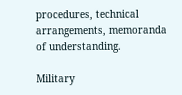procedures, technical arrangements, memoranda of understanding.

Military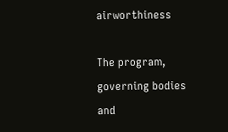airworthiness

The program, governing bodies and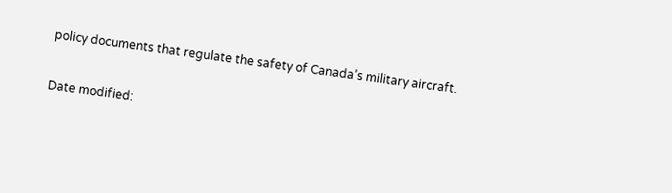policy documents that regulate the safety of Canada’s military aircraft.

Date modified: